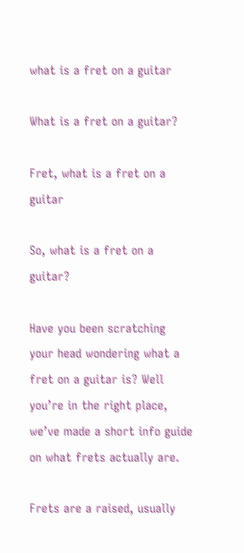what is a fret on a guitar

What is a fret on a guitar?

Fret, what is a fret on a guitar

So, what is a fret on a guitar?

Have you been scratching your head wondering what a fret on a guitar is? Well you’re in the right place, we’ve made a short info guide on what frets actually are.

Frets are a raised, usually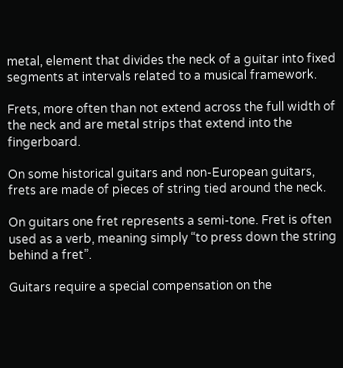metal, element that divides the neck of a guitar into fixed segments at intervals related to a musical framework.

Frets, more often than not extend across the full width of the neck and are metal strips that extend into the fingerboard.

On some historical guitars and non-European guitars, frets are made of pieces of string tied around the neck.

On guitars one fret represents a semi-tone. Fret is often used as a verb, meaning simply “to press down the string behind a fret”.

Guitars require a special compensation on the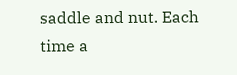saddle and nut. Each time a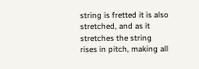string is fretted it is also stretched, and as it stretches the string rises in pitch, making all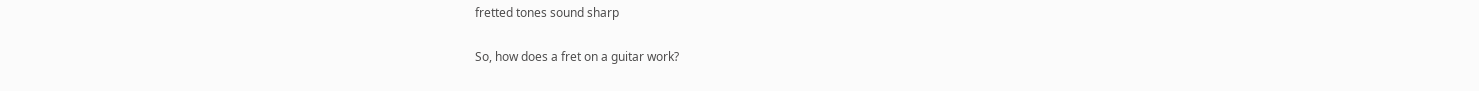fretted tones sound sharp

So, how does a fret on a guitar work?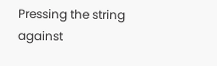Pressing the string against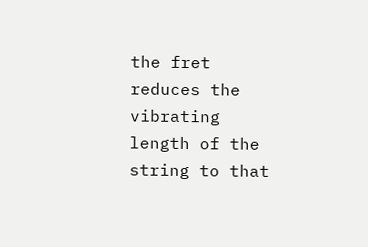the fret reduces the vibrating length of the string to that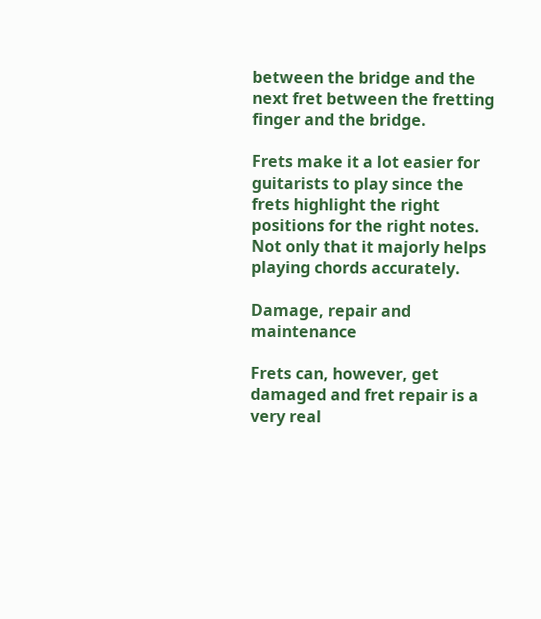between the bridge and the next fret between the fretting finger and the bridge.

Frets make it a lot easier for guitarists to play since the frets highlight the right positions for the right notes. Not only that it majorly helps playing chords accurately.

Damage, repair and maintenance

Frets can, however, get damaged and fret repair is a very real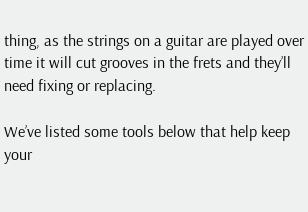thing, as the strings on a guitar are played over time it will cut grooves in the frets and they’ll need fixing or replacing.

We’ve listed some tools below that help keep your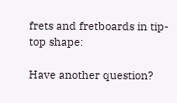frets and fretboards in tip-top shape:

Have another question?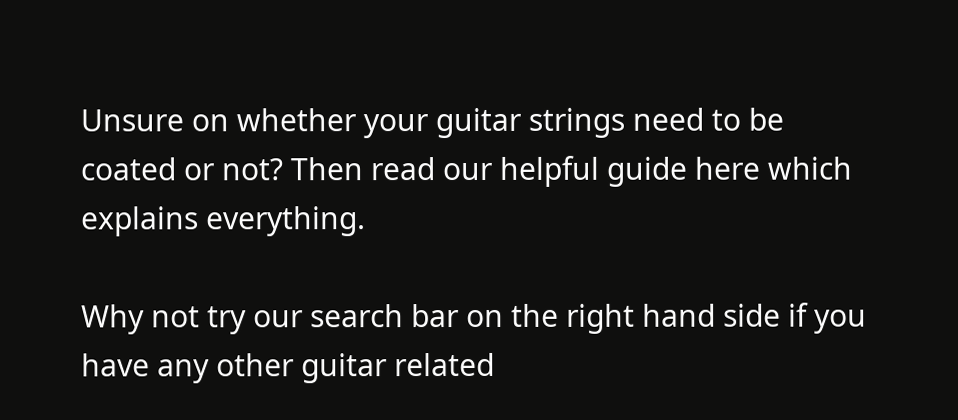Unsure on whether your guitar strings need to be coated or not? Then read our helpful guide here which explains everything.

Why not try our search bar on the right hand side if you have any other guitar related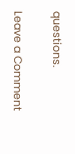questions.

Leave a Comment